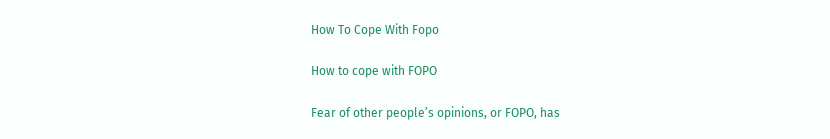How To Cope With Fopo

How to cope with FOPO

Fear of other people’s opinions, or FOPO, has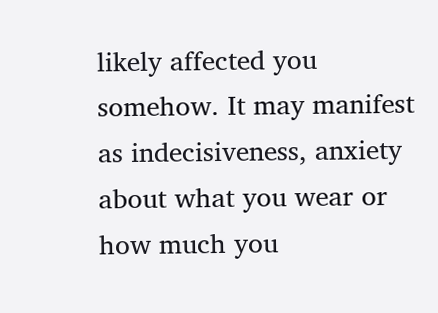likely affected you somehow. It may manifest as indecisiveness, anxiety about what you wear or how much you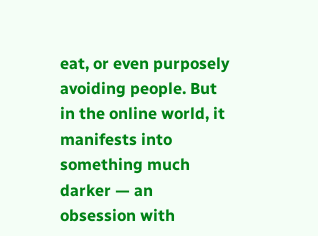eat, or even purposely avoiding people. But in the online world, it manifests into something much darker — an obsession with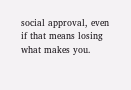social approval, even if that means losing what makes you.